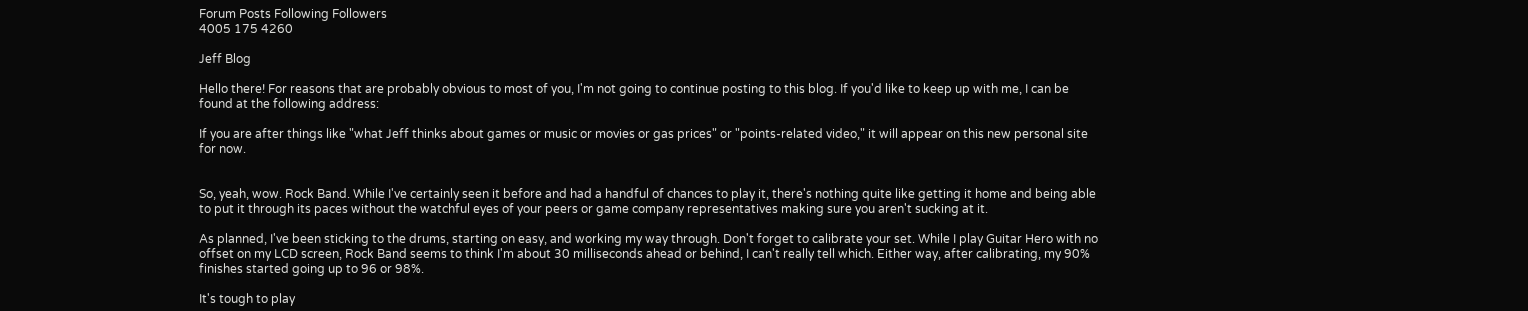Forum Posts Following Followers
4005 175 4260

Jeff Blog

Hello there! For reasons that are probably obvious to most of you, I'm not going to continue posting to this blog. If you'd like to keep up with me, I can be found at the following address:

If you are after things like "what Jeff thinks about games or music or movies or gas prices" or "points-related video," it will appear on this new personal site for now.


So, yeah, wow. Rock Band. While I've certainly seen it before and had a handful of chances to play it, there's nothing quite like getting it home and being able to put it through its paces without the watchful eyes of your peers or game company representatives making sure you aren't sucking at it.

As planned, I've been sticking to the drums, starting on easy, and working my way through. Don't forget to calibrate your set. While I play Guitar Hero with no offset on my LCD screen, Rock Band seems to think I'm about 30 milliseconds ahead or behind, I can't really tell which. Either way, after calibrating, my 90% finishes started going up to 96 or 98%.

It's tough to play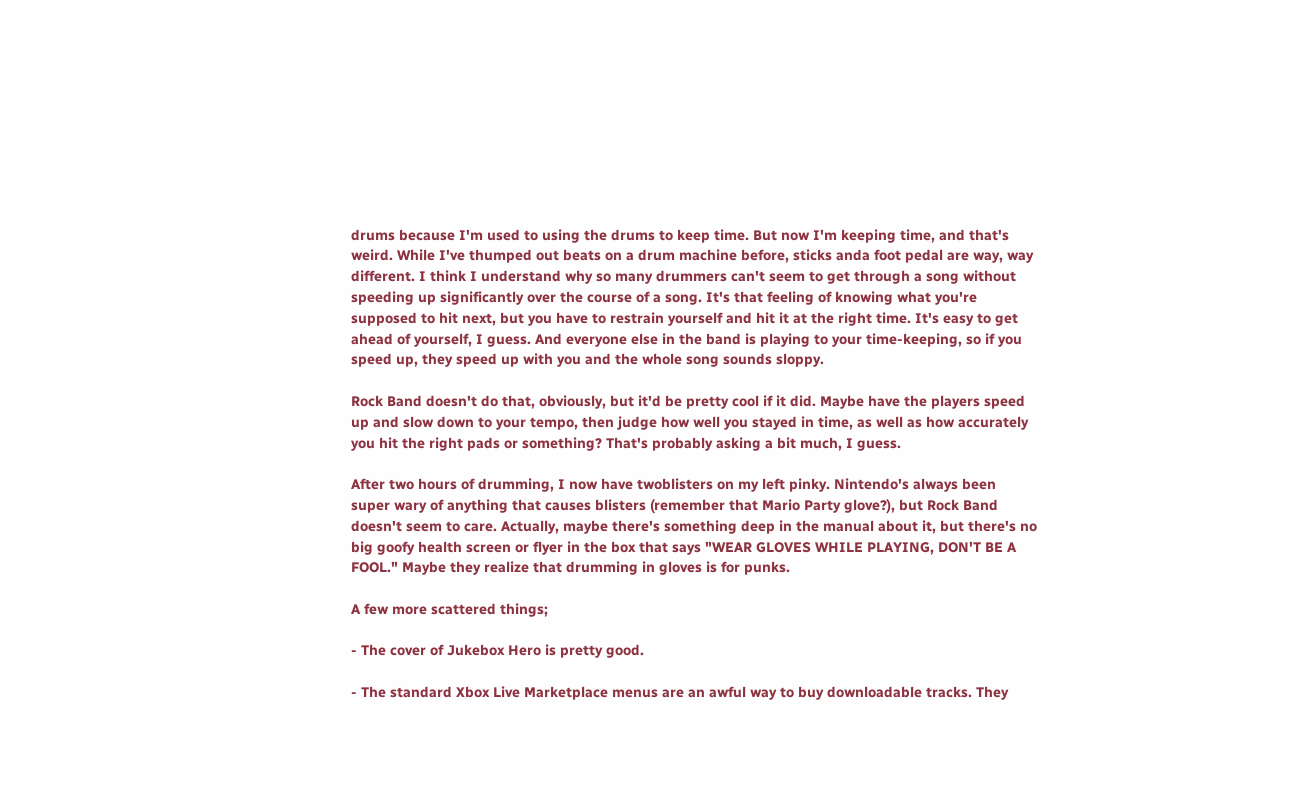drums because I'm used to using the drums to keep time. But now I'm keeping time, and that's weird. While I've thumped out beats on a drum machine before, sticks anda foot pedal are way, way different. I think I understand why so many drummers can't seem to get through a song without speeding up significantly over the course of a song. It's that feeling of knowing what you're supposed to hit next, but you have to restrain yourself and hit it at the right time. It's easy to get ahead of yourself, I guess. And everyone else in the band is playing to your time-keeping, so if you speed up, they speed up with you and the whole song sounds sloppy.

Rock Band doesn't do that, obviously, but it'd be pretty cool if it did. Maybe have the players speed up and slow down to your tempo, then judge how well you stayed in time, as well as how accurately you hit the right pads or something? That's probably asking a bit much, I guess.

After two hours of drumming, I now have twoblisters on my left pinky. Nintendo's always been super wary of anything that causes blisters (remember that Mario Party glove?), but Rock Band doesn't seem to care. Actually, maybe there's something deep in the manual about it, but there's no big goofy health screen or flyer in the box that says "WEAR GLOVES WHILE PLAYING, DON'T BE A FOOL." Maybe they realize that drumming in gloves is for punks.

A few more scattered things;

- The cover of Jukebox Hero is pretty good.

- The standard Xbox Live Marketplace menus are an awful way to buy downloadable tracks. They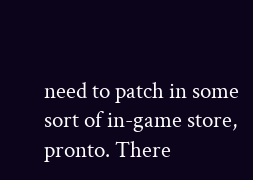need to patch in some sort of in-game store, pronto. There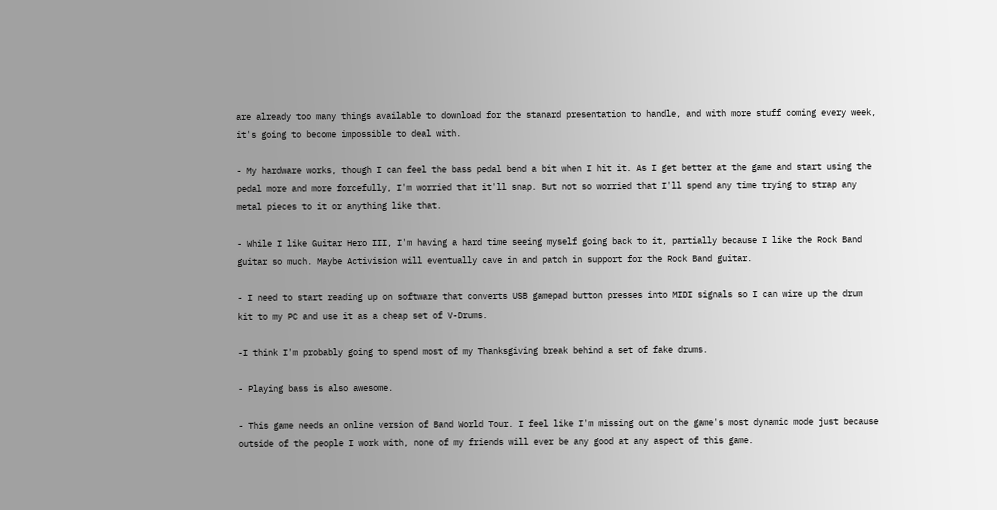are already too many things available to download for the stanard presentation to handle, and with more stuff coming every week, it's going to become impossible to deal with.

- My hardware works, though I can feel the bass pedal bend a bit when I hit it. As I get better at the game and start using the pedal more and more forcefully, I'm worried that it'll snap. But not so worried that I'll spend any time trying to strap any metal pieces to it or anything like that.

- While I like Guitar Hero III, I'm having a hard time seeing myself going back to it, partially because I like the Rock Band guitar so much. Maybe Activision will eventually cave in and patch in support for the Rock Band guitar.

- I need to start reading up on software that converts USB gamepad button presses into MIDI signals so I can wire up the drum kit to my PC and use it as a cheap set of V-Drums.

-I think I'm probably going to spend most of my Thanksgiving break behind a set of fake drums.

- Playing bass is also awesome.

- This game needs an online version of Band World Tour. I feel like I'm missing out on the game's most dynamic mode just because outside of the people I work with, none of my friends will ever be any good at any aspect of this game.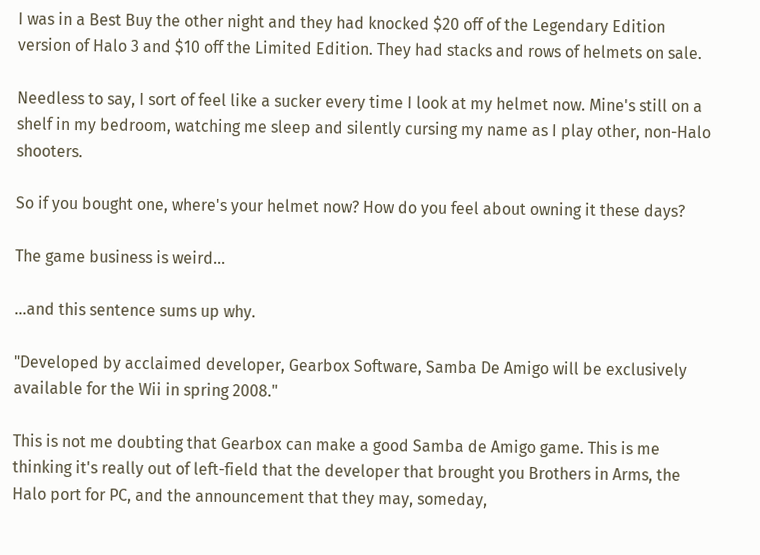I was in a Best Buy the other night and they had knocked $20 off of the Legendary Edition version of Halo 3 and $10 off the Limited Edition. They had stacks and rows of helmets on sale.

Needless to say, I sort of feel like a sucker every time I look at my helmet now. Mine's still on a shelf in my bedroom, watching me sleep and silently cursing my name as I play other, non-Halo shooters.

So if you bought one, where's your helmet now? How do you feel about owning it these days?

The game business is weird...

...and this sentence sums up why.

"Developed by acclaimed developer, Gearbox Software, Samba De Amigo will be exclusively available for the Wii in spring 2008."

This is not me doubting that Gearbox can make a good Samba de Amigo game. This is me thinking it's really out of left-field that the developer that brought you Brothers in Arms, the Halo port for PC, and the announcement that they may, someday,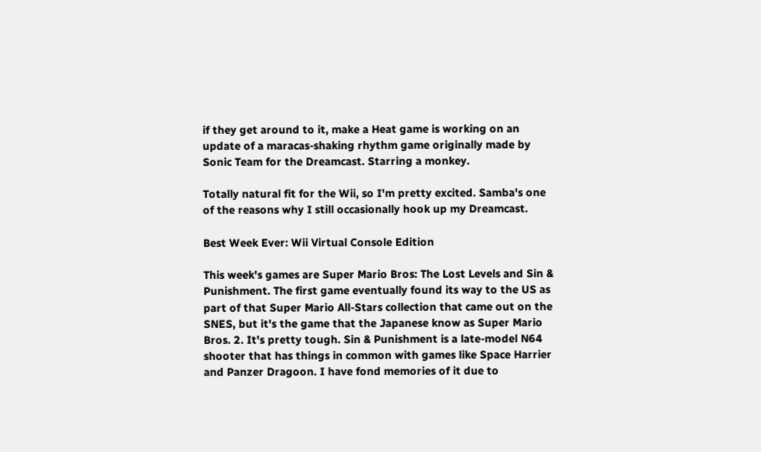if they get around to it, make a Heat game is working on an update of a maracas-shaking rhythm game originally made by Sonic Team for the Dreamcast. Starring a monkey.

Totally natural fit for the Wii, so I'm pretty excited. Samba's one of the reasons why I still occasionally hook up my Dreamcast.

Best Week Ever: Wii Virtual Console Edition

This week's games are Super Mario Bros: The Lost Levels and Sin & Punishment. The first game eventually found its way to the US as part of that Super Mario All-Stars collection that came out on the SNES, but it's the game that the Japanese know as Super Mario Bros. 2. It's pretty tough. Sin & Punishment is a late-model N64 shooter that has things in common with games like Space Harrier and Panzer Dragoon. I have fond memories of it due to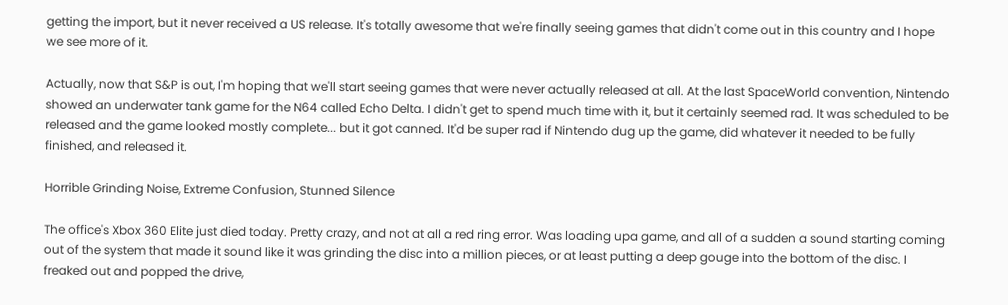getting the import, but it never received a US release. It's totally awesome that we're finally seeing games that didn't come out in this country and I hope we see more of it.

Actually, now that S&P is out, I'm hoping that we'll start seeing games that were never actually released at all. At the last SpaceWorld convention, Nintendo showed an underwater tank game for the N64 called Echo Delta. I didn't get to spend much time with it, but it certainly seemed rad. It was scheduled to be released and the game looked mostly complete... but it got canned. It'd be super rad if Nintendo dug up the game, did whatever it needed to be fully finished, and released it.

Horrible Grinding Noise, Extreme Confusion, Stunned Silence

The office's Xbox 360 Elite just died today. Pretty crazy, and not at all a red ring error. Was loading upa game, and all of a sudden a sound starting coming out of the system that made it sound like it was grinding the disc into a million pieces, or at least putting a deep gouge into the bottom of the disc. I freaked out and popped the drive,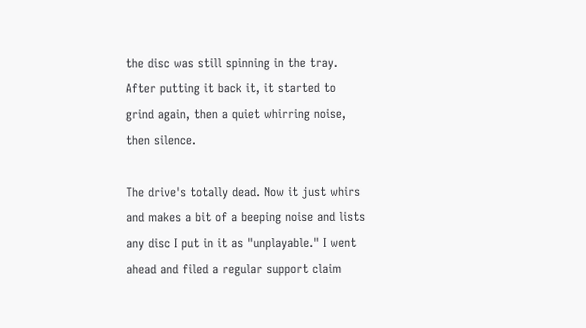the disc was still spinning in the tray. After putting it back it, it started to grind again, then a quiet whirring noise, then silence.

The drive's totally dead. Now it just whirs and makes a bit of a beeping noise and lists any disc I put in it as "unplayable." I went ahead and filed a regular support claim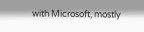with Microsoft, mostly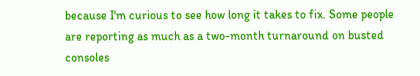because I'm curious to see how long it takes to fix. Some people are reporting as much as a two-month turnaround on busted consoles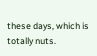these days, which is totally nuts.